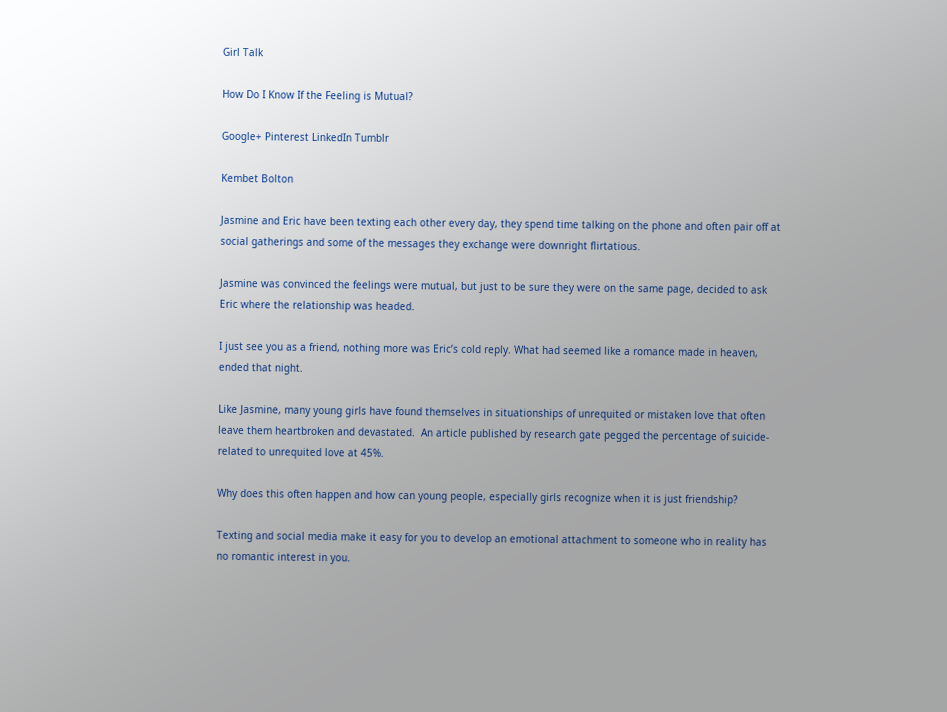Girl Talk

How Do I Know If the Feeling is Mutual?

Google+ Pinterest LinkedIn Tumblr

Kembet Bolton

Jasmine and Eric have been texting each other every day, they spend time talking on the phone and often pair off at social gatherings and some of the messages they exchange were downright flirtatious.

Jasmine was convinced the feelings were mutual, but just to be sure they were on the same page, decided to ask Eric where the relationship was headed.

I just see you as a friend, nothing more was Eric’s cold reply. What had seemed like a romance made in heaven, ended that night.

Like Jasmine, many young girls have found themselves in situationships of unrequited or mistaken love that often leave them heartbroken and devastated.  An article published by research gate pegged the percentage of suicide-related to unrequited love at 45%.

Why does this often happen and how can young people, especially girls recognize when it is just friendship?

Texting and social media make it easy for you to develop an emotional attachment to someone who in reality has no romantic interest in you.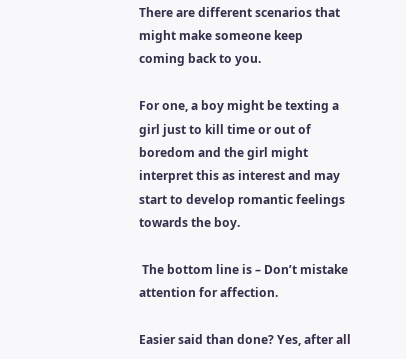There are different scenarios that might make someone keep coming back to you.

For one, a boy might be texting a girl just to kill time or out of boredom and the girl might interpret this as interest and may start to develop romantic feelings towards the boy.

 The bottom line is – Don’t mistake attention for affection.

Easier said than done? Yes, after all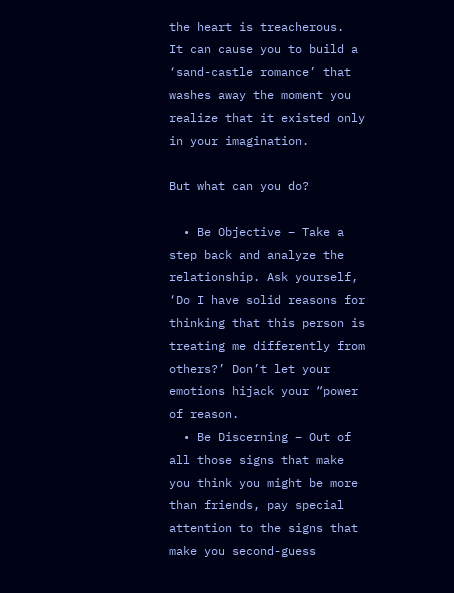the heart is treacherous.  It can cause you to build a ‘sand-castle romance’ that washes away the moment you realize that it existed only in your imagination.

But what can you do?

  • Be Objective – Take a step back and analyze the relationship. Ask yourself, ‘Do I have solid reasons for thinking that this person is treating me differently from others?’ Don’t let your emotions hijack your “power of reason.
  • Be Discerning – Out of all those signs that make you think you might be more than friends, pay special attention to the signs that make you second-guess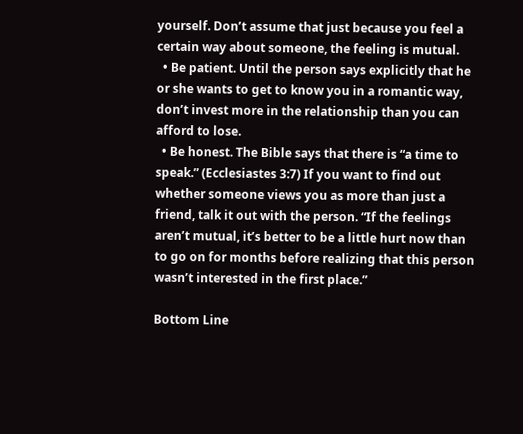yourself. Don’t assume that just because you feel a certain way about someone, the feeling is mutual.
  • Be patient. Until the person says explicitly that he or she wants to get to know you in a romantic way, don’t invest more in the relationship than you can afford to lose.
  • Be honest. The Bible says that there is “a time to speak.” (Ecclesiastes 3:7) If you want to find out whether someone views you as more than just a friend, talk it out with the person. “If the feelings aren’t mutual, it’s better to be a little hurt now than to go on for months before realizing that this person wasn’t interested in the first place.”

Bottom Line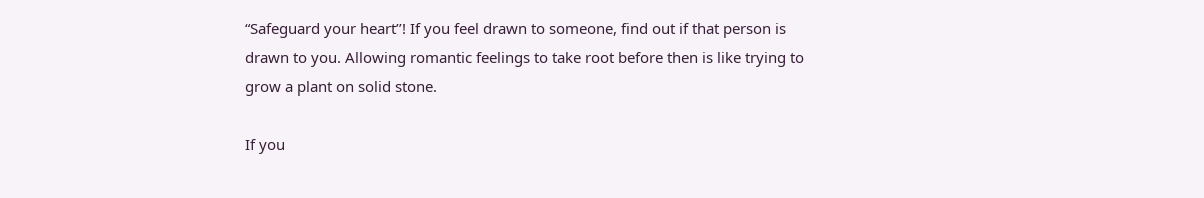“Safeguard your heart’’! If you feel drawn to someone, find out if that person is drawn to you. Allowing romantic feelings to take root before then is like trying to grow a plant on solid stone.

If you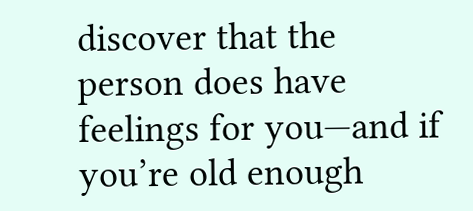discover that the person does have feelings for you—and if you’re old enough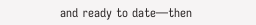and ready to date—then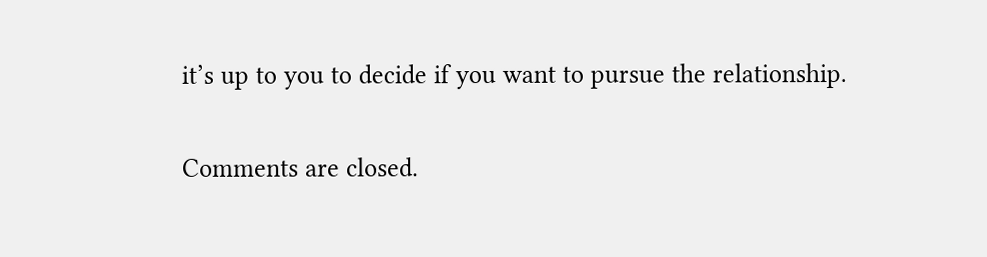it’s up to you to decide if you want to pursue the relationship.

Comments are closed.